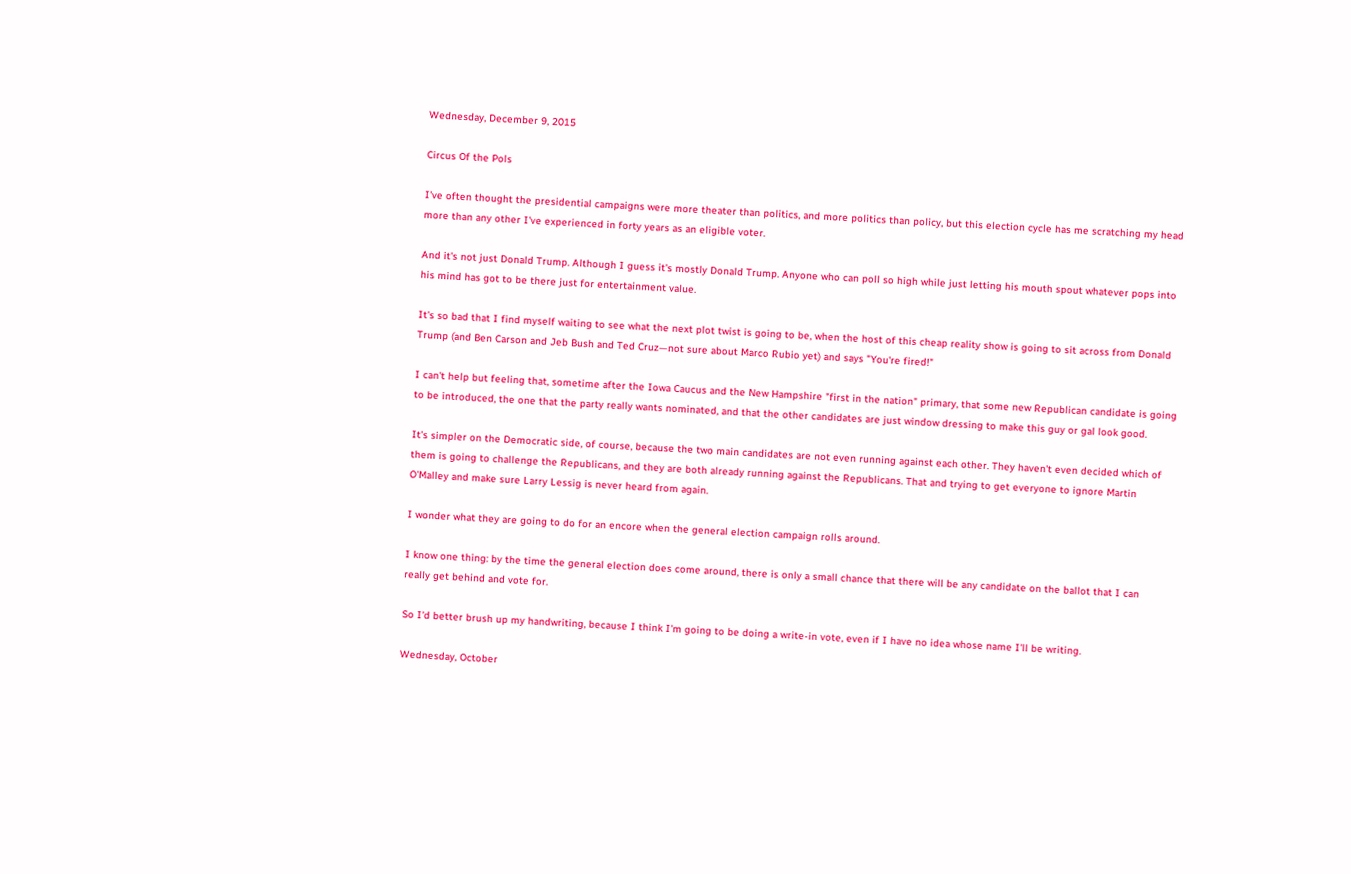Wednesday, December 9, 2015

Circus Of the Pols

I've often thought the presidential campaigns were more theater than politics, and more politics than policy, but this election cycle has me scratching my head more than any other I've experienced in forty years as an eligible voter.

And it's not just Donald Trump. Although I guess it's mostly Donald Trump. Anyone who can poll so high while just letting his mouth spout whatever pops into his mind has got to be there just for entertainment value.

It's so bad that I find myself waiting to see what the next plot twist is going to be, when the host of this cheap reality show is going to sit across from Donald Trump (and Ben Carson and Jeb Bush and Ted Cruz—not sure about Marco Rubio yet) and says "You're fired!"

I can't help but feeling that, sometime after the Iowa Caucus and the New Hampshire "first in the nation" primary, that some new Republican candidate is going to be introduced, the one that the party really wants nominated, and that the other candidates are just window dressing to make this guy or gal look good.

It's simpler on the Democratic side, of course, because the two main candidates are not even running against each other. They haven't even decided which of them is going to challenge the Republicans, and they are both already running against the Republicans. That and trying to get everyone to ignore Martin O'Malley and make sure Larry Lessig is never heard from again.

I wonder what they are going to do for an encore when the general election campaign rolls around.

I know one thing: by the time the general election does come around, there is only a small chance that there will be any candidate on the ballot that I can really get behind and vote for.

So I'd better brush up my handwriting, because I think I'm going to be doing a write-in vote, even if I have no idea whose name I'll be writing.

Wednesday, October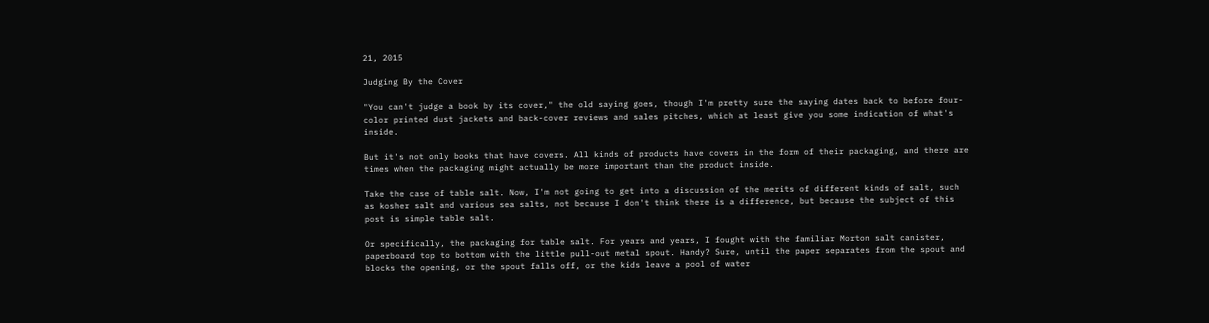21, 2015

Judging By the Cover

"You can't judge a book by its cover," the old saying goes, though I'm pretty sure the saying dates back to before four-color printed dust jackets and back-cover reviews and sales pitches, which at least give you some indication of what's inside.

But it's not only books that have covers. All kinds of products have covers in the form of their packaging, and there are times when the packaging might actually be more important than the product inside.

Take the case of table salt. Now, I'm not going to get into a discussion of the merits of different kinds of salt, such as kosher salt and various sea salts, not because I don't think there is a difference, but because the subject of this post is simple table salt.

Or specifically, the packaging for table salt. For years and years, I fought with the familiar Morton salt canister, paperboard top to bottom with the little pull-out metal spout. Handy? Sure, until the paper separates from the spout and blocks the opening, or the spout falls off, or the kids leave a pool of water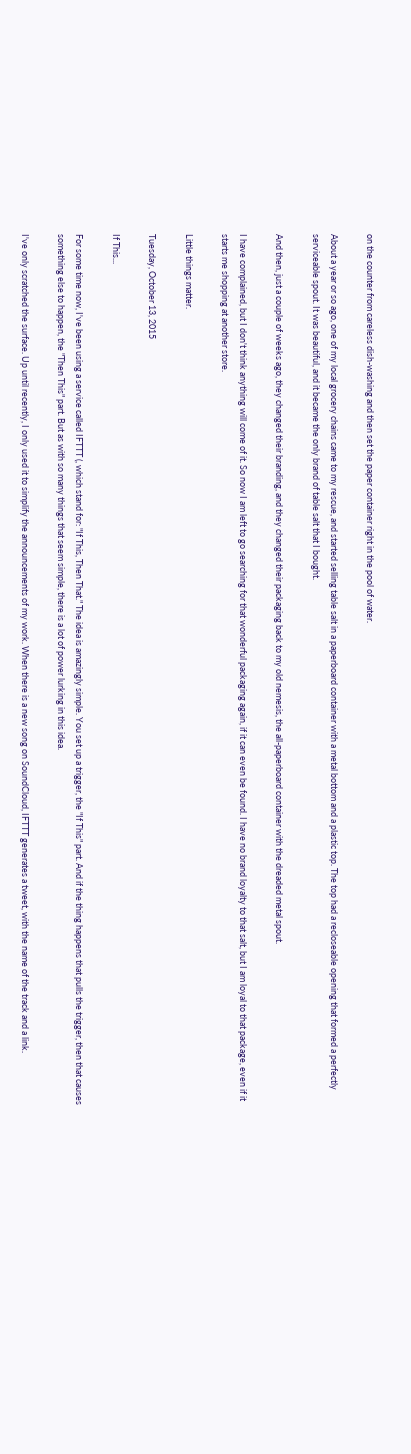on the counter from careless dish-washing and then set the paper container right in the pool of water.

About a year or so ago, one of my local grocery chains came to my rescue, and started selling table salt in a paperboard container with a metal bottom and a plastic top. The top had a recloseable opening that formed a perfectly serviceable spout. It was beautiful, and it became the only brand of table salt that I bought.

And then, just a couple of weeks ago, they changed their branding, and they changed their packaging back to my old nemesis, the all-paperboard container with the dreaded metal spout.

I have complained, but I don't think anything will come of it. So now I am left to go searching for that wonderful packaging again, if it can even be found. I have no brand loyalty to that salt, but I am loyal to that package, even if it starts me shopping at another store.

Little things matter.

Tuesday, October 13, 2015

If This...

For some time now, I've been using a service called IFTTT (, which stand for: "If This, Then That." The idea is amazingly simple. You set up a trigger, the "If This" part. And if the thing happens that pulls the trigger, then that causes something else to happen, the "Then This" part. But as with so many things that seem simple, there is a lot of power lurking in this idea.

I've only scratched the surface. Up until recently, I only used it to simplify the announcements of my work. When there is a new song on SoundCloud, IFTTT generates a tweet, with the name of the track and a link.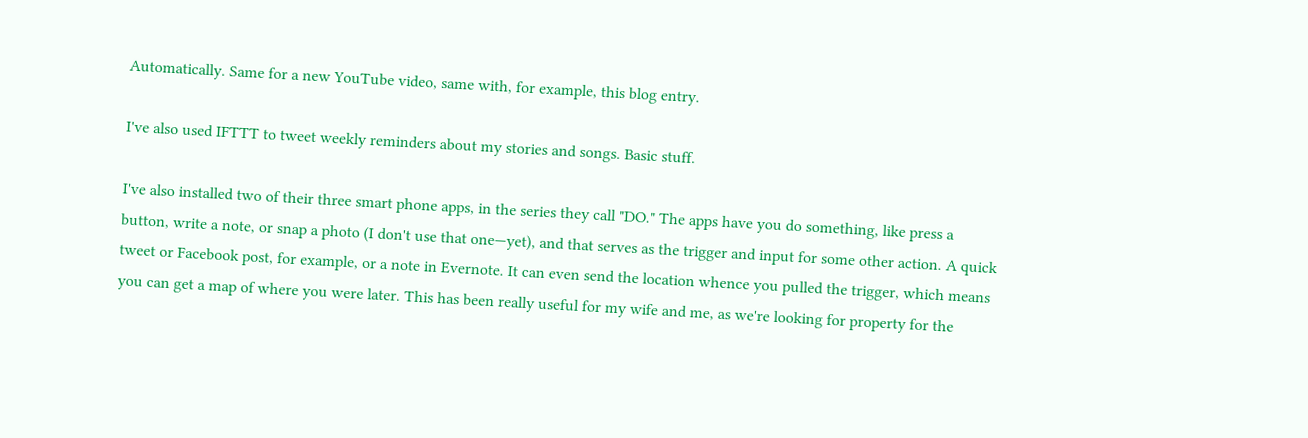Automatically. Same for a new YouTube video, same with, for example, this blog entry.

I've also used IFTTT to tweet weekly reminders about my stories and songs. Basic stuff.

I've also installed two of their three smart phone apps, in the series they call "DO." The apps have you do something, like press a button, write a note, or snap a photo (I don't use that one—yet), and that serves as the trigger and input for some other action. A quick tweet or Facebook post, for example, or a note in Evernote. It can even send the location whence you pulled the trigger, which means you can get a map of where you were later. This has been really useful for my wife and me, as we're looking for property for the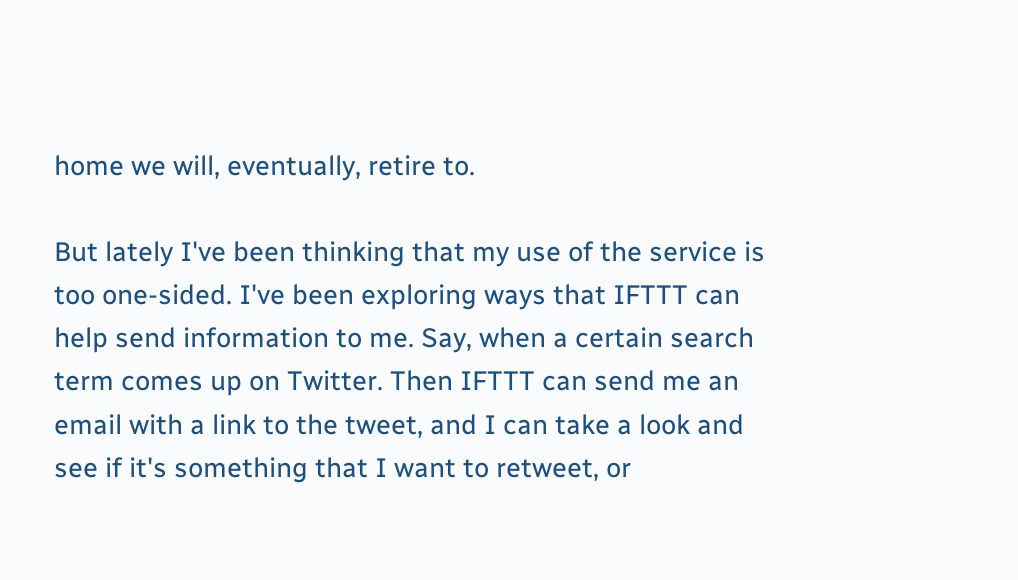home we will, eventually, retire to.

But lately I've been thinking that my use of the service is too one-sided. I've been exploring ways that IFTTT can help send information to me. Say, when a certain search term comes up on Twitter. Then IFTTT can send me an email with a link to the tweet, and I can take a look and see if it's something that I want to retweet, or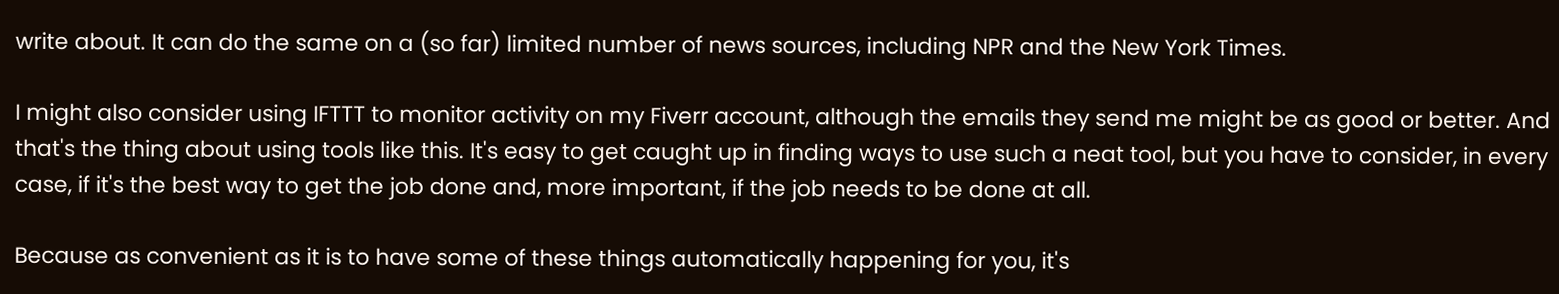write about. It can do the same on a (so far) limited number of news sources, including NPR and the New York Times.

I might also consider using IFTTT to monitor activity on my Fiverr account, although the emails they send me might be as good or better. And that's the thing about using tools like this. It's easy to get caught up in finding ways to use such a neat tool, but you have to consider, in every case, if it's the best way to get the job done and, more important, if the job needs to be done at all.

Because as convenient as it is to have some of these things automatically happening for you, it's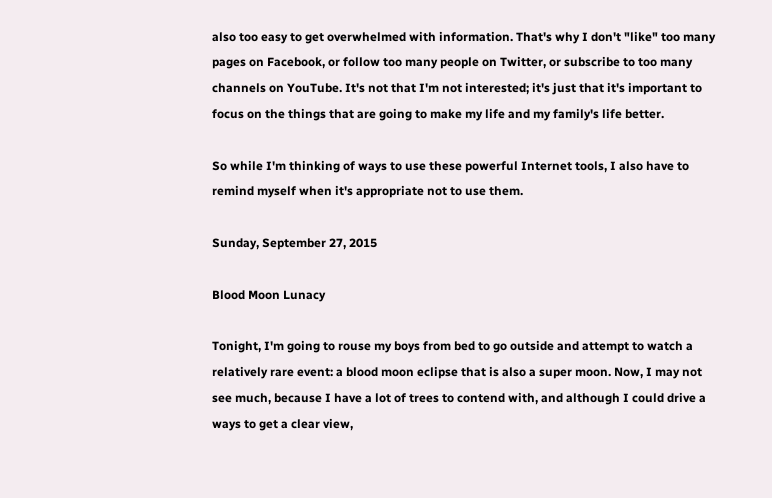also too easy to get overwhelmed with information. That's why I don't "like" too many pages on Facebook, or follow too many people on Twitter, or subscribe to too many channels on YouTube. It's not that I'm not interested; it's just that it's important to focus on the things that are going to make my life and my family's life better.

So while I'm thinking of ways to use these powerful Internet tools, I also have to remind myself when it's appropriate not to use them.

Sunday, September 27, 2015

Blood Moon Lunacy

Tonight, I'm going to rouse my boys from bed to go outside and attempt to watch a relatively rare event: a blood moon eclipse that is also a super moon. Now, I may not see much, because I have a lot of trees to contend with, and although I could drive a ways to get a clear view,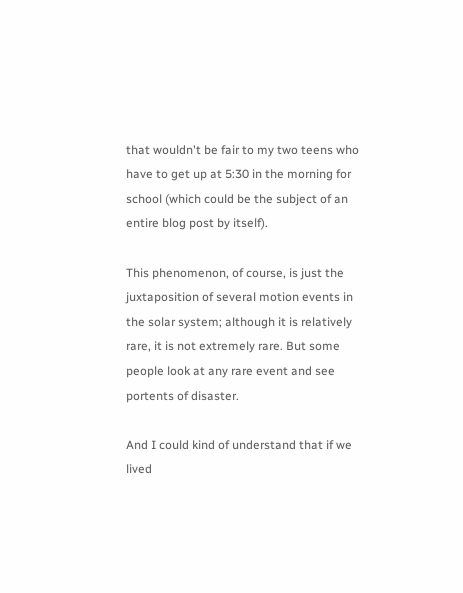that wouldn't be fair to my two teens who have to get up at 5:30 in the morning for school (which could be the subject of an entire blog post by itself).

This phenomenon, of course, is just the juxtaposition of several motion events in the solar system; although it is relatively rare, it is not extremely rare. But some people look at any rare event and see portents of disaster.

And I could kind of understand that if we lived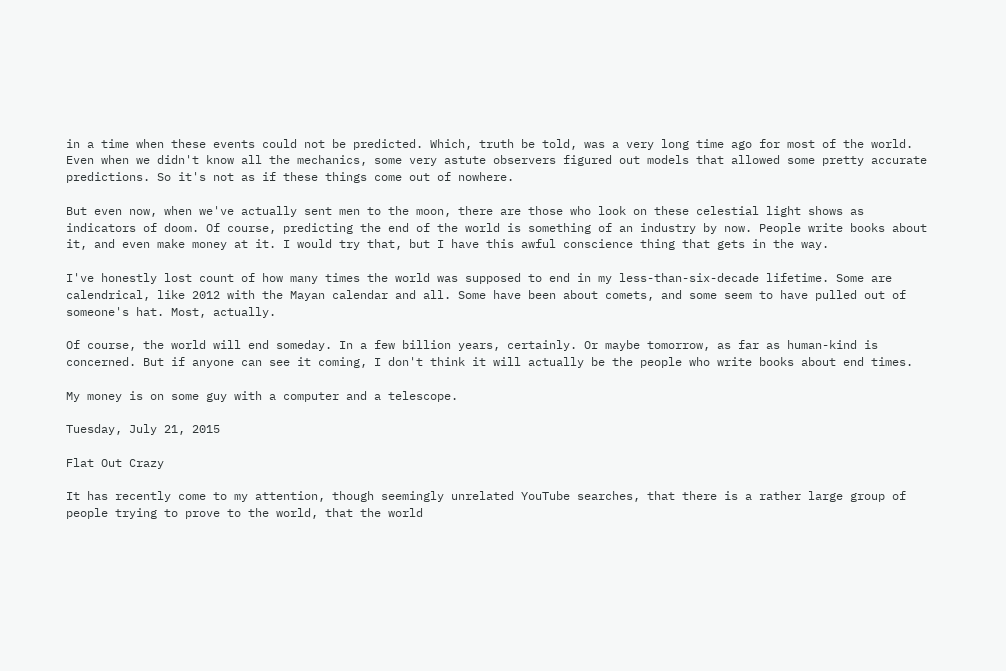in a time when these events could not be predicted. Which, truth be told, was a very long time ago for most of the world. Even when we didn't know all the mechanics, some very astute observers figured out models that allowed some pretty accurate predictions. So it's not as if these things come out of nowhere.

But even now, when we've actually sent men to the moon, there are those who look on these celestial light shows as indicators of doom. Of course, predicting the end of the world is something of an industry by now. People write books about it, and even make money at it. I would try that, but I have this awful conscience thing that gets in the way.

I've honestly lost count of how many times the world was supposed to end in my less-than-six-decade lifetime. Some are calendrical, like 2012 with the Mayan calendar and all. Some have been about comets, and some seem to have pulled out of someone's hat. Most, actually.

Of course, the world will end someday. In a few billion years, certainly. Or maybe tomorrow, as far as human-kind is concerned. But if anyone can see it coming, I don't think it will actually be the people who write books about end times.

My money is on some guy with a computer and a telescope.

Tuesday, July 21, 2015

Flat Out Crazy

It has recently come to my attention, though seemingly unrelated YouTube searches, that there is a rather large group of people trying to prove to the world, that the world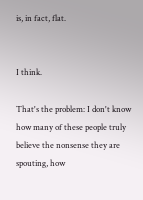is, in fact, flat.


I think.

That's the problem: I don't know how many of these people truly believe the nonsense they are spouting, how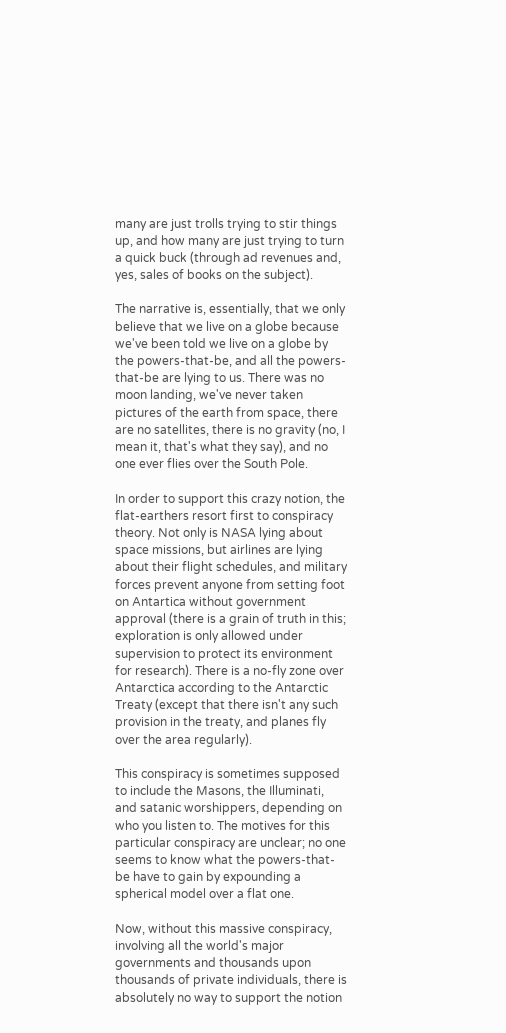many are just trolls trying to stir things up, and how many are just trying to turn a quick buck (through ad revenues and, yes, sales of books on the subject).

The narrative is, essentially, that we only believe that we live on a globe because we've been told we live on a globe by the powers-that-be, and all the powers-that-be are lying to us. There was no moon landing, we've never taken pictures of the earth from space, there are no satellites, there is no gravity (no, I mean it, that's what they say), and no one ever flies over the South Pole.

In order to support this crazy notion, the flat-earthers resort first to conspiracy theory. Not only is NASA lying about space missions, but airlines are lying about their flight schedules, and military forces prevent anyone from setting foot on Antartica without government approval (there is a grain of truth in this; exploration is only allowed under supervision to protect its environment for research). There is a no-fly zone over Antarctica according to the Antarctic Treaty (except that there isn't any such provision in the treaty, and planes fly over the area regularly).

This conspiracy is sometimes supposed to include the Masons, the Illuminati, and satanic worshippers, depending on who you listen to. The motives for this particular conspiracy are unclear; no one seems to know what the powers-that-be have to gain by expounding a spherical model over a flat one.

Now, without this massive conspiracy, involving all the world's major governments and thousands upon thousands of private individuals, there is absolutely no way to support the notion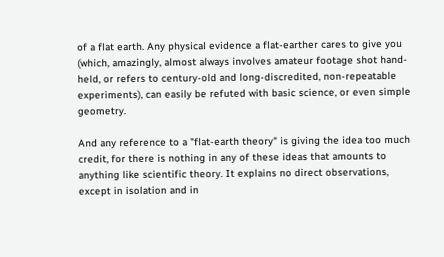of a flat earth. Any physical evidence a flat-earther cares to give you (which, amazingly, almost always involves amateur footage shot hand-held, or refers to century-old and long-discredited, non-repeatable experiments), can easily be refuted with basic science, or even simple geometry.

And any reference to a "flat-earth theory" is giving the idea too much credit, for there is nothing in any of these ideas that amounts to anything like scientific theory. It explains no direct observations, except in isolation and in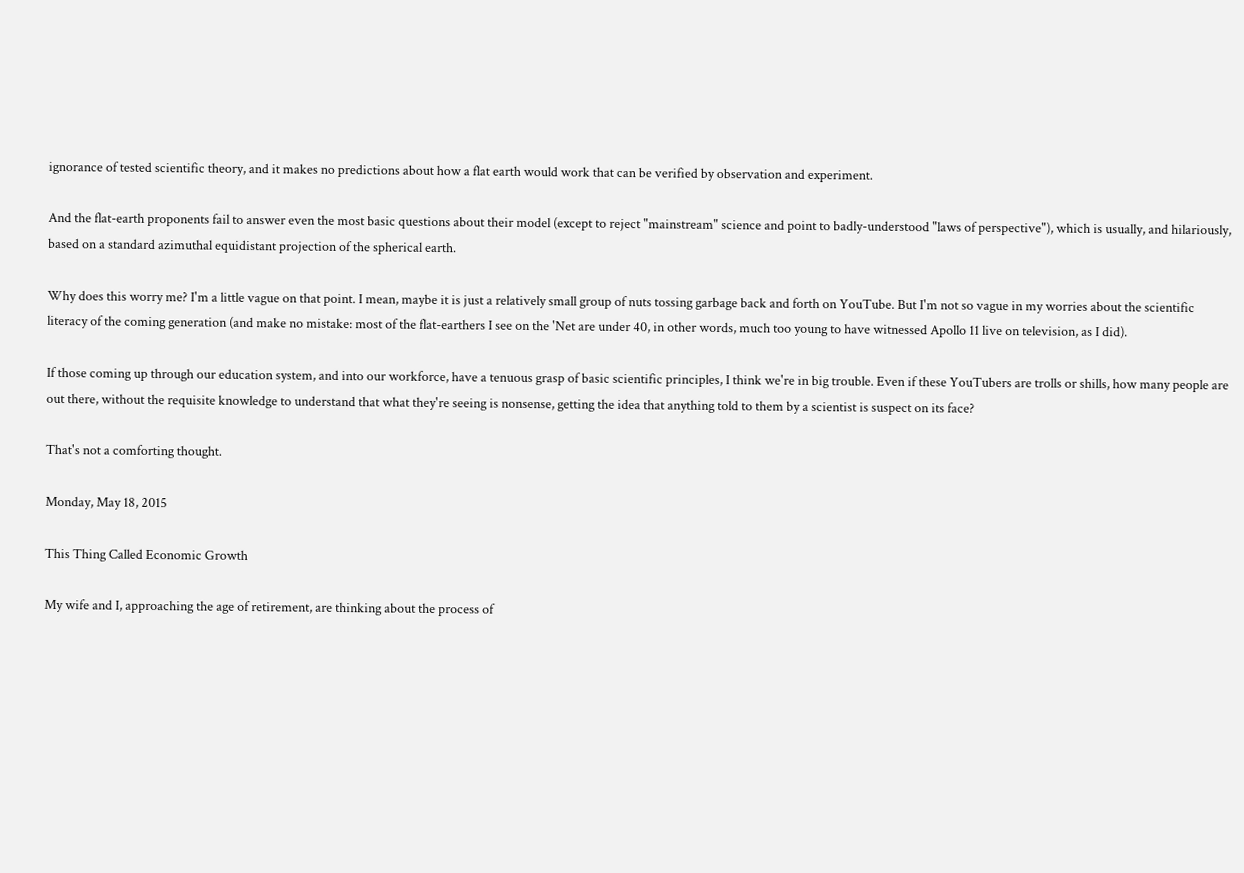ignorance of tested scientific theory, and it makes no predictions about how a flat earth would work that can be verified by observation and experiment.

And the flat-earth proponents fail to answer even the most basic questions about their model (except to reject "mainstream" science and point to badly-understood "laws of perspective"), which is usually, and hilariously, based on a standard azimuthal equidistant projection of the spherical earth.

Why does this worry me? I'm a little vague on that point. I mean, maybe it is just a relatively small group of nuts tossing garbage back and forth on YouTube. But I'm not so vague in my worries about the scientific literacy of the coming generation (and make no mistake: most of the flat-earthers I see on the 'Net are under 40, in other words, much too young to have witnessed Apollo 11 live on television, as I did).

If those coming up through our education system, and into our workforce, have a tenuous grasp of basic scientific principles, I think we're in big trouble. Even if these YouTubers are trolls or shills, how many people are out there, without the requisite knowledge to understand that what they're seeing is nonsense, getting the idea that anything told to them by a scientist is suspect on its face?

That's not a comforting thought.

Monday, May 18, 2015

This Thing Called Economic Growth

My wife and I, approaching the age of retirement, are thinking about the process of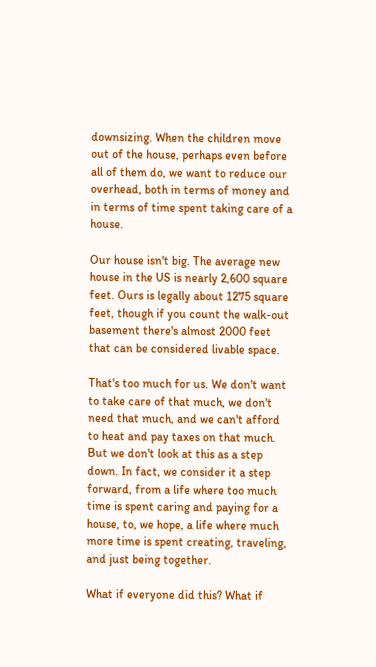downsizing. When the children move out of the house, perhaps even before all of them do, we want to reduce our overhead, both in terms of money and in terms of time spent taking care of a house.

Our house isn't big. The average new house in the US is nearly 2,600 square feet. Ours is legally about 1275 square feet, though if you count the walk-out basement there's almost 2000 feet that can be considered livable space.

That's too much for us. We don't want to take care of that much, we don't need that much, and we can't afford to heat and pay taxes on that much. But we don't look at this as a step down. In fact, we consider it a step forward, from a life where too much time is spent caring and paying for a house, to, we hope, a life where much more time is spent creating, traveling, and just being together.

What if everyone did this? What if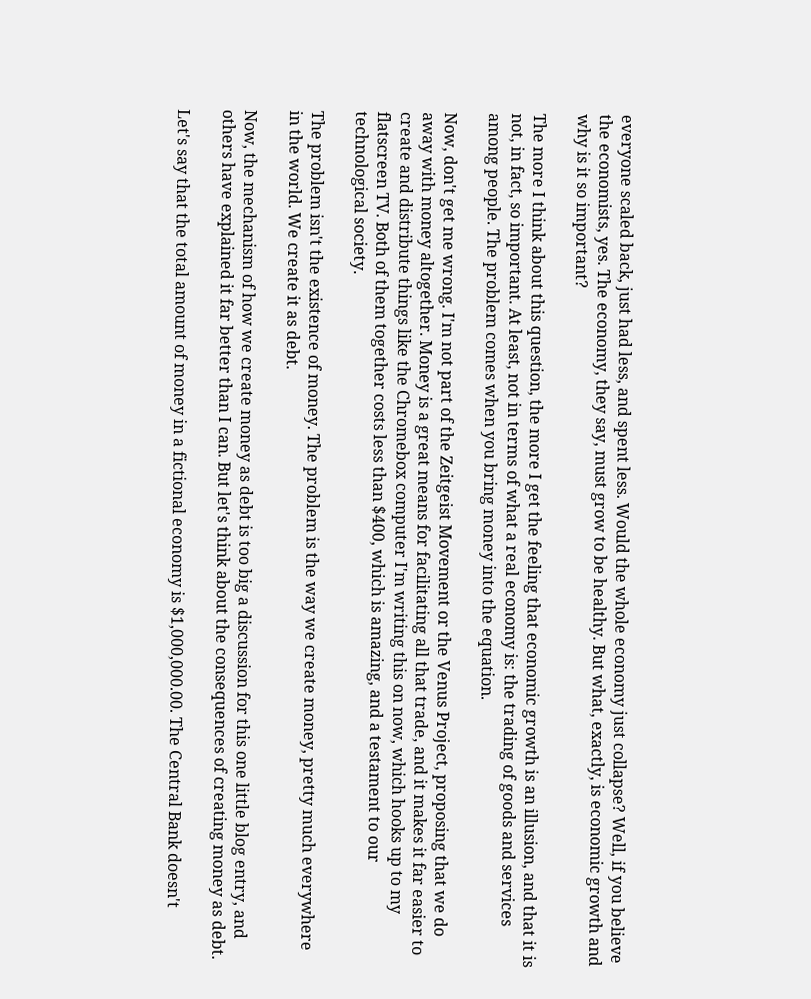everyone scaled back, just had less, and spent less. Would the whole economy just collapse? Well, if you believe the economists, yes. The economy, they say, must grow to be healthy. But what, exactly, is economic growth and why is it so important?

The more I think about this question, the more I get the feeling that economic growth is an illusion, and that it is not, in fact, so important. At least, not in terms of what a real economy is: the trading of goods and services among people. The problem comes when you bring money into the equation.

Now, don't get me wrong. I'm not part of the Zeitgeist Movement or the Venus Project, proposing that we do away with money altogether. Money is a great means for facilitating all that trade, and it makes it far easier to create and distribute things like the Chromebox computer I'm writing this on now, which hooks up to my flatscreen TV. Both of them together costs less than $400, which is amazing, and a testament to our technological society.

The problem isn't the existence of money. The problem is the way we create money, pretty much everywhere in the world. We create it as debt.

Now, the mechanism of how we create money as debt is too big a discussion for this one little blog entry, and others have explained it far better than I can. But let's think about the consequences of creating money as debt.

Let's say that the total amount of money in a fictional economy is $1,000,000.00. The Central Bank doesn't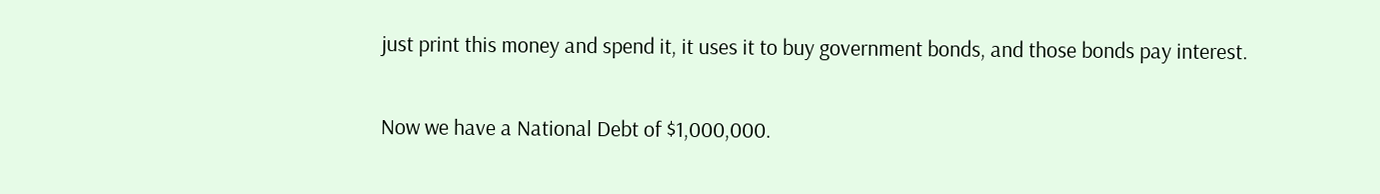just print this money and spend it, it uses it to buy government bonds, and those bonds pay interest.

Now we have a National Debt of $1,000,000.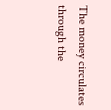The money circulates through the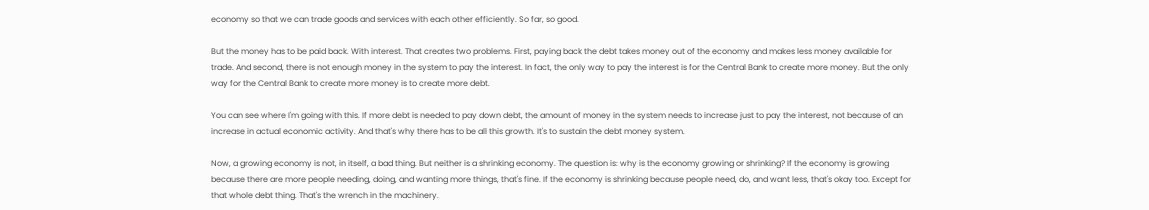economy so that we can trade goods and services with each other efficiently. So far, so good.

But the money has to be paid back. With interest. That creates two problems. First, paying back the debt takes money out of the economy and makes less money available for trade. And second, there is not enough money in the system to pay the interest. In fact, the only way to pay the interest is for the Central Bank to create more money. But the only way for the Central Bank to create more money is to create more debt.

You can see where I'm going with this. If more debt is needed to pay down debt, the amount of money in the system needs to increase just to pay the interest, not because of an increase in actual economic activity. And that's why there has to be all this growth. It's to sustain the debt money system.

Now, a growing economy is not, in itself, a bad thing. But neither is a shrinking economy. The question is: why is the economy growing or shrinking? If the economy is growing because there are more people needing, doing, and wanting more things, that's fine. If the economy is shrinking because people need, do, and want less, that's okay too. Except for that whole debt thing. That's the wrench in the machinery.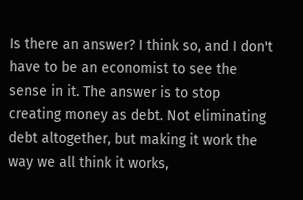Is there an answer? I think so, and I don't have to be an economist to see the sense in it. The answer is to stop creating money as debt. Not eliminating debt altogether, but making it work the way we all think it works,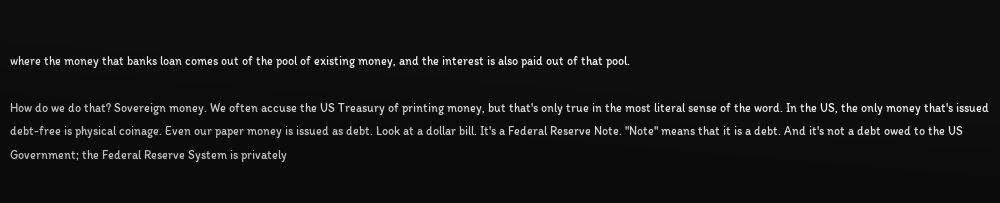where the money that banks loan comes out of the pool of existing money, and the interest is also paid out of that pool.

How do we do that? Sovereign money. We often accuse the US Treasury of printing money, but that's only true in the most literal sense of the word. In the US, the only money that's issued debt-free is physical coinage. Even our paper money is issued as debt. Look at a dollar bill. It's a Federal Reserve Note. "Note" means that it is a debt. And it's not a debt owed to the US Government; the Federal Reserve System is privately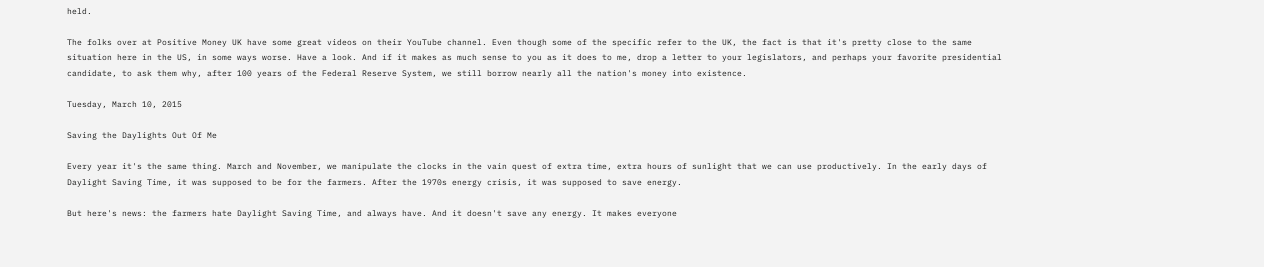held.

The folks over at Positive Money UK have some great videos on their YouTube channel. Even though some of the specific refer to the UK, the fact is that it's pretty close to the same situation here in the US, in some ways worse. Have a look. And if it makes as much sense to you as it does to me, drop a letter to your legislators, and perhaps your favorite presidential candidate, to ask them why, after 100 years of the Federal Reserve System, we still borrow nearly all the nation's money into existence.

Tuesday, March 10, 2015

Saving the Daylights Out Of Me

Every year it's the same thing. March and November, we manipulate the clocks in the vain quest of extra time, extra hours of sunlight that we can use productively. In the early days of Daylight Saving Time, it was supposed to be for the farmers. After the 1970s energy crisis, it was supposed to save energy.

But here's news: the farmers hate Daylight Saving Time, and always have. And it doesn't save any energy. It makes everyone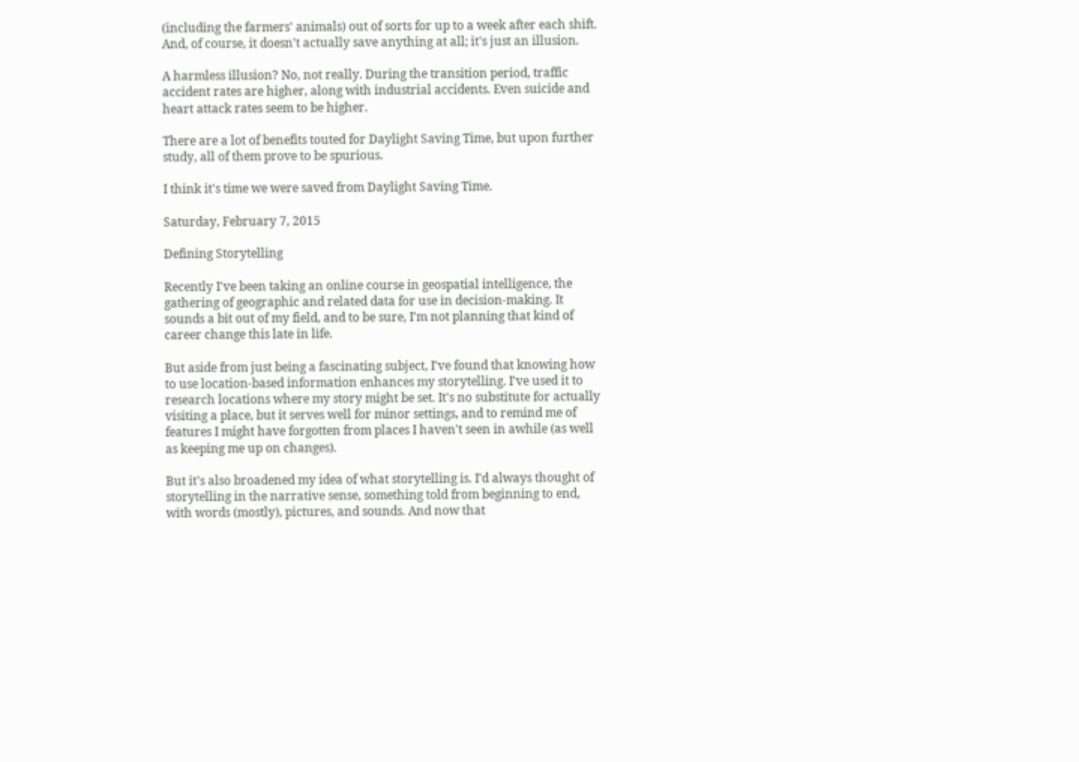(including the farmers' animals) out of sorts for up to a week after each shift. And, of course, it doesn't actually save anything at all; it's just an illusion.

A harmless illusion? No, not really. During the transition period, traffic accident rates are higher, along with industrial accidents. Even suicide and heart attack rates seem to be higher.

There are a lot of benefits touted for Daylight Saving Time, but upon further study, all of them prove to be spurious.

I think it's time we were saved from Daylight Saving Time.

Saturday, February 7, 2015

Defining Storytelling

Recently I've been taking an online course in geospatial intelligence, the gathering of geographic and related data for use in decision-making. It sounds a bit out of my field, and to be sure, I'm not planning that kind of career change this late in life.

But aside from just being a fascinating subject, I've found that knowing how to use location-based information enhances my storytelling. I've used it to research locations where my story might be set. It's no substitute for actually visiting a place, but it serves well for minor settings, and to remind me of features I might have forgotten from places I haven't seen in awhile (as well as keeping me up on changes).

But it's also broadened my idea of what storytelling is. I'd always thought of storytelling in the narrative sense, something told from beginning to end, with words (mostly), pictures, and sounds. And now that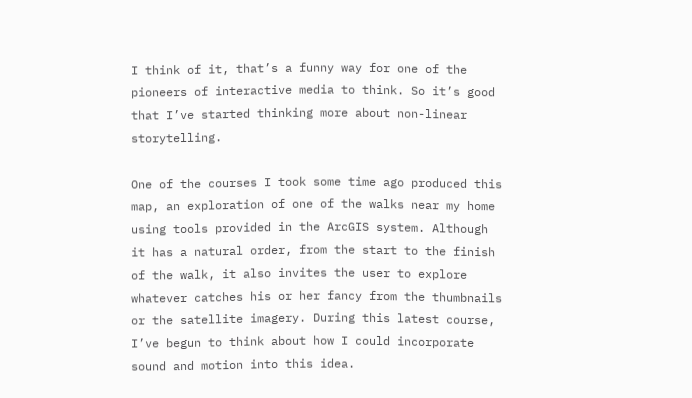I think of it, that’s a funny way for one of the pioneers of interactive media to think. So it’s good that I’ve started thinking more about non-linear storytelling.

One of the courses I took some time ago produced this map, an exploration of one of the walks near my home using tools provided in the ArcGIS system. Although it has a natural order, from the start to the finish of the walk, it also invites the user to explore whatever catches his or her fancy from the thumbnails or the satellite imagery. During this latest course, I’ve begun to think about how I could incorporate sound and motion into this idea.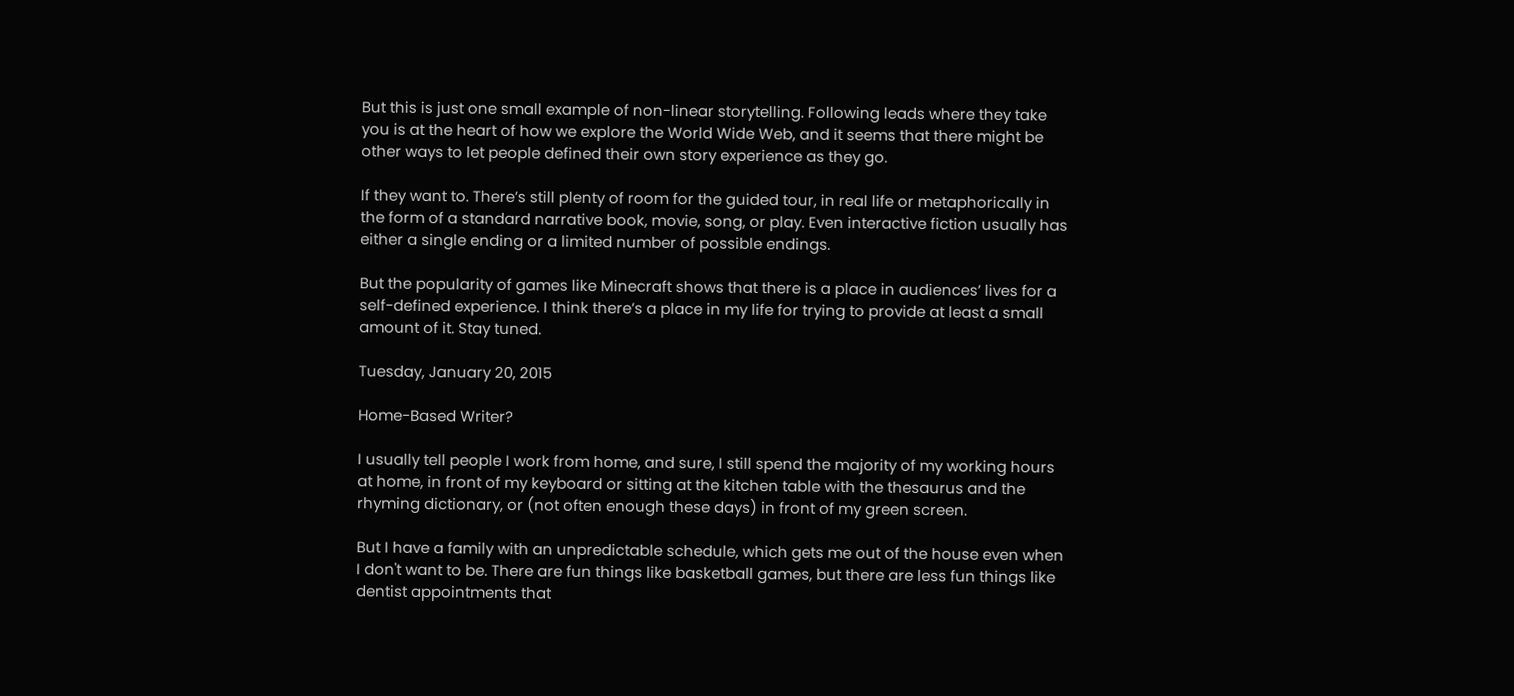But this is just one small example of non-linear storytelling. Following leads where they take you is at the heart of how we explore the World Wide Web, and it seems that there might be other ways to let people defined their own story experience as they go.

If they want to. There’s still plenty of room for the guided tour, in real life or metaphorically in the form of a standard narrative book, movie, song, or play. Even interactive fiction usually has either a single ending or a limited number of possible endings.

But the popularity of games like Minecraft shows that there is a place in audiences’ lives for a self-defined experience. I think there’s a place in my life for trying to provide at least a small amount of it. Stay tuned.

Tuesday, January 20, 2015

Home-Based Writer?

I usually tell people I work from home, and sure, I still spend the majority of my working hours at home, in front of my keyboard or sitting at the kitchen table with the thesaurus and the rhyming dictionary, or (not often enough these days) in front of my green screen.

But I have a family with an unpredictable schedule, which gets me out of the house even when I don't want to be. There are fun things like basketball games, but there are less fun things like dentist appointments that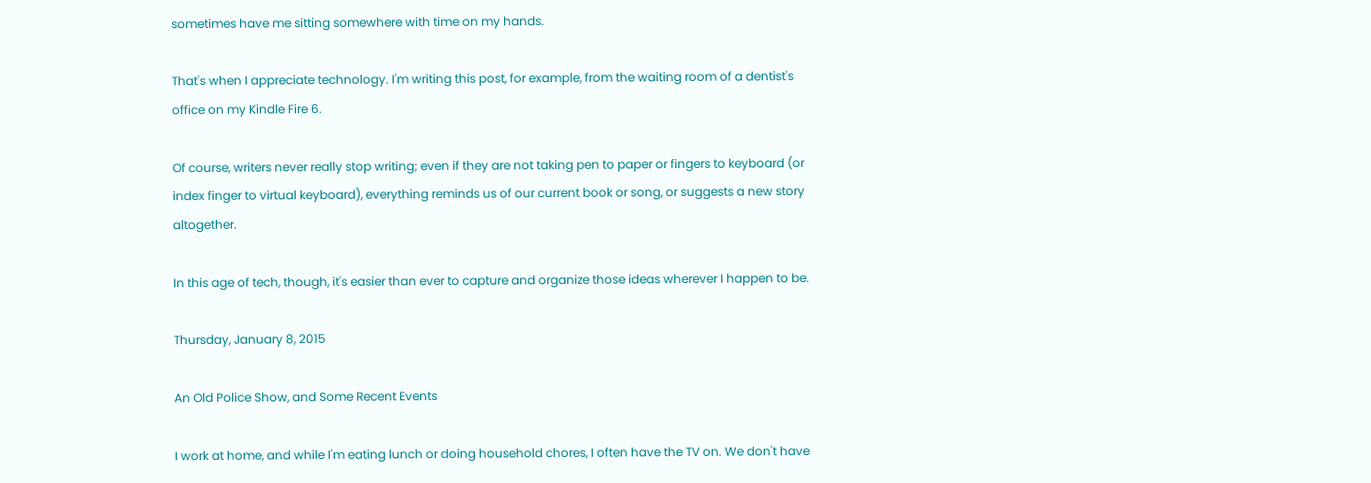sometimes have me sitting somewhere with time on my hands.

That's when I appreciate technology. I'm writing this post, for example, from the waiting room of a dentist's office on my Kindle Fire 6.

Of course, writers never really stop writing; even if they are not taking pen to paper or fingers to keyboard (or index finger to virtual keyboard), everything reminds us of our current book or song, or suggests a new story altogether.

In this age of tech, though, it's easier than ever to capture and organize those ideas wherever I happen to be.

Thursday, January 8, 2015

An Old Police Show, and Some Recent Events

I work at home, and while I'm eating lunch or doing household chores, I often have the TV on. We don't have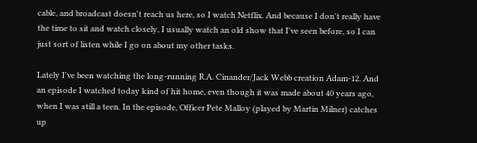cable, and broadcast doesn't reach us here, so I watch Netflix. And because I don't really have the time to sit and watch closely, I usually watch an old show that I've seen before, so I can just sort of listen while I go on about my other tasks.

Lately I've been watching the long-running R.A. Cinander/Jack Webb creation Adam-12. And an episode I watched today kind of hit home, even though it was made about 40 years ago, when I was still a teen. In the episode, Officer Pete Malloy (played by Martin Milner) catches up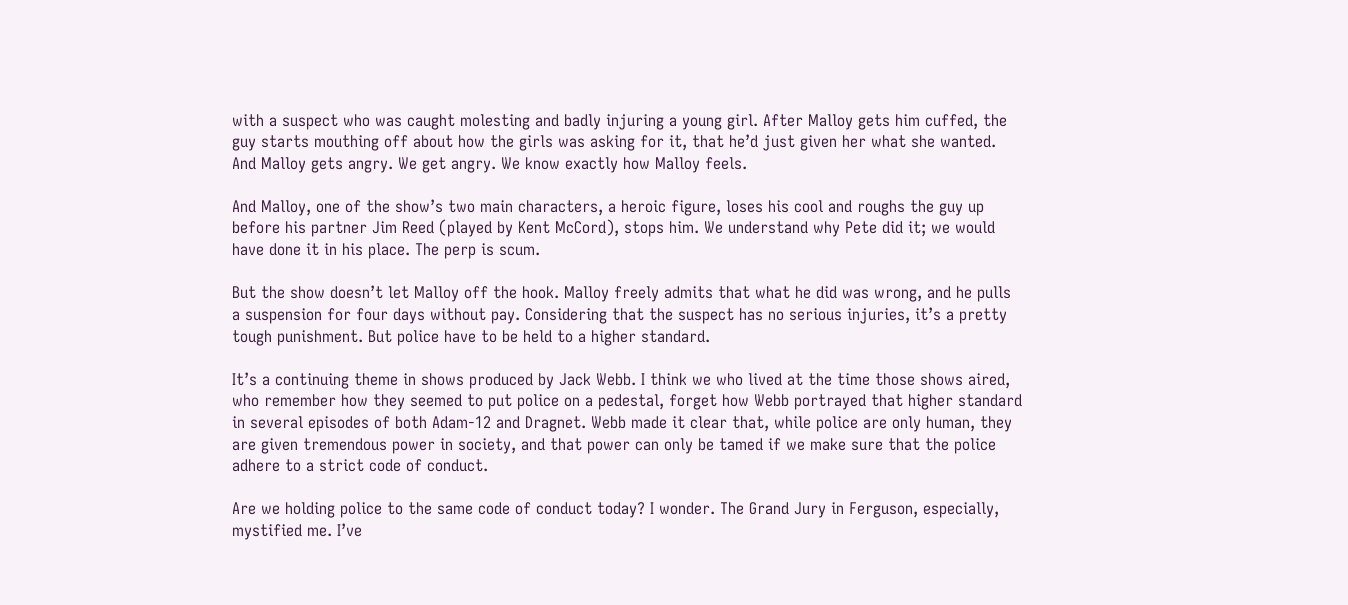with a suspect who was caught molesting and badly injuring a young girl. After Malloy gets him cuffed, the guy starts mouthing off about how the girls was asking for it, that he’d just given her what she wanted. And Malloy gets angry. We get angry. We know exactly how Malloy feels.

And Malloy, one of the show’s two main characters, a heroic figure, loses his cool and roughs the guy up before his partner Jim Reed (played by Kent McCord), stops him. We understand why Pete did it; we would have done it in his place. The perp is scum.

But the show doesn’t let Malloy off the hook. Malloy freely admits that what he did was wrong, and he pulls a suspension for four days without pay. Considering that the suspect has no serious injuries, it’s a pretty tough punishment. But police have to be held to a higher standard.

It’s a continuing theme in shows produced by Jack Webb. I think we who lived at the time those shows aired, who remember how they seemed to put police on a pedestal, forget how Webb portrayed that higher standard in several episodes of both Adam-12 and Dragnet. Webb made it clear that, while police are only human, they are given tremendous power in society, and that power can only be tamed if we make sure that the police adhere to a strict code of conduct.

Are we holding police to the same code of conduct today? I wonder. The Grand Jury in Ferguson, especially, mystified me. I’ve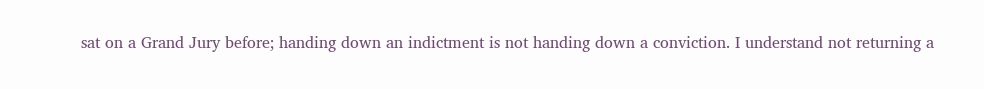sat on a Grand Jury before; handing down an indictment is not handing down a conviction. I understand not returning a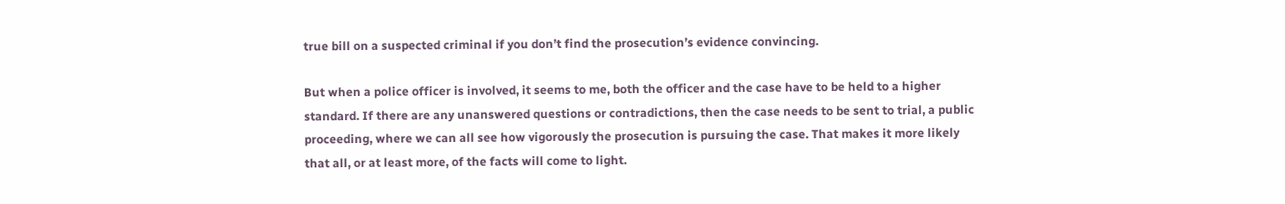true bill on a suspected criminal if you don’t find the prosecution’s evidence convincing.

But when a police officer is involved, it seems to me, both the officer and the case have to be held to a higher standard. If there are any unanswered questions or contradictions, then the case needs to be sent to trial, a public proceeding, where we can all see how vigorously the prosecution is pursuing the case. That makes it more likely that all, or at least more, of the facts will come to light.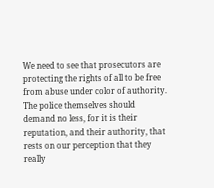We need to see that prosecutors are protecting the rights of all to be free from abuse under color of authority. The police themselves should demand no less, for it is their reputation, and their authority, that rests on our perception that they really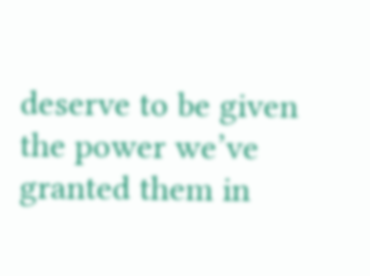deserve to be given the power we’ve granted them in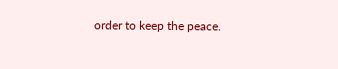order to keep the peace.